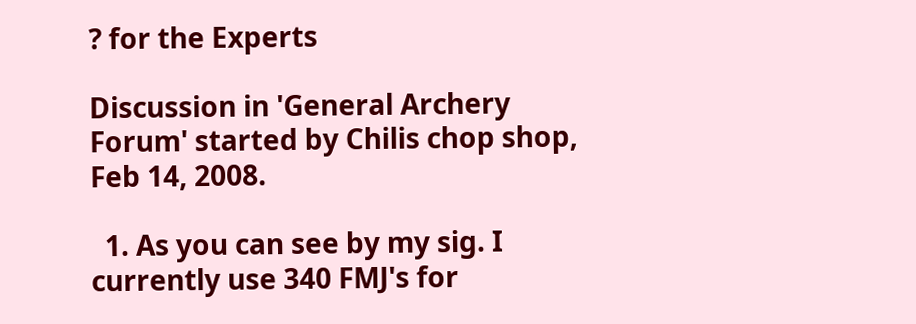? for the Experts

Discussion in 'General Archery Forum' started by Chilis chop shop, Feb 14, 2008.

  1. As you can see by my sig. I currently use 340 FMJ's for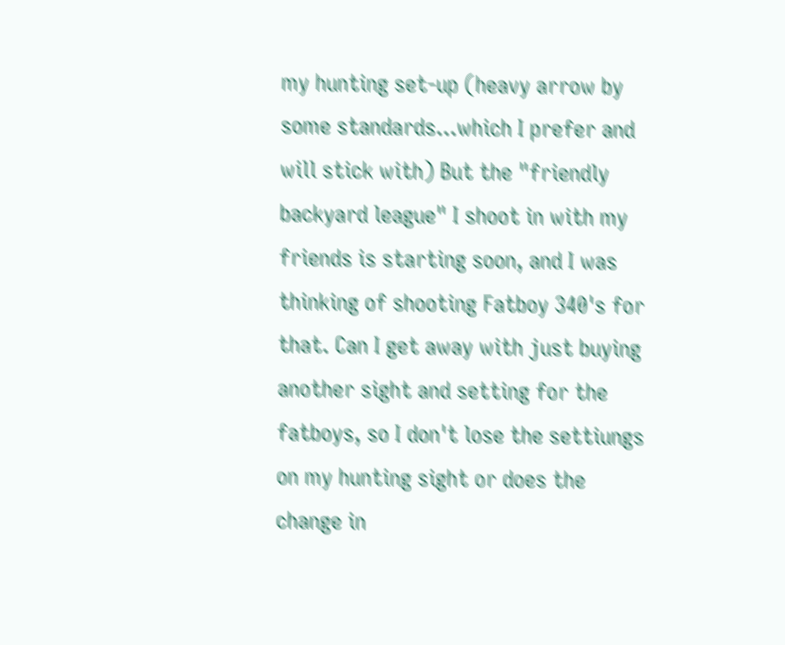my hunting set-up (heavy arrow by some standards...which I prefer and will stick with) But the "friendly backyard league" I shoot in with my friends is starting soon, and I was thinking of shooting Fatboy 340's for that. Can I get away with just buying another sight and setting for the fatboys, so I don't lose the settiungs on my hunting sight or does the change in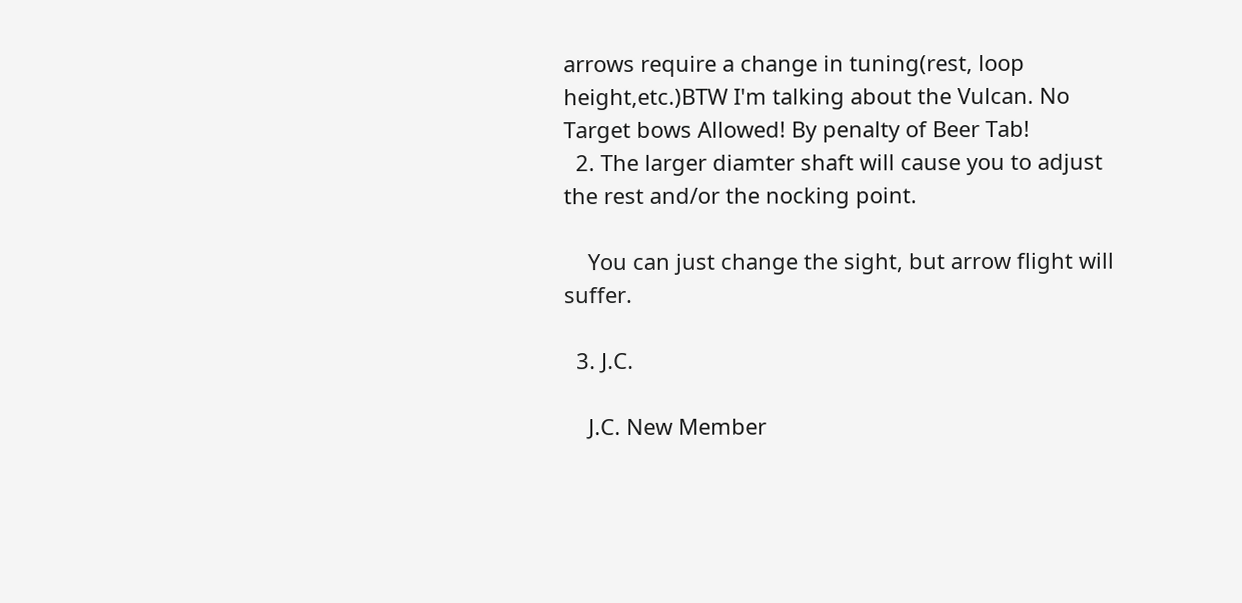arrows require a change in tuning(rest, loop height,etc.)BTW I'm talking about the Vulcan. No Target bows Allowed! By penalty of Beer Tab!
  2. The larger diamter shaft will cause you to adjust the rest and/or the nocking point.

    You can just change the sight, but arrow flight will suffer.

  3. J.C.

    J.C. New Member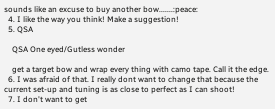sounds like an excuse to buy another bow.......:peace:
  4. I like the way you think! Make a suggestion!
  5. QSA

    QSA One eyed/Gutless wonder

    get a target bow and wrap every thing with camo tape. Call it the edge.
  6. I was afraid of that. I really dont want to change that because the current set-up and tuning is as close to perfect as I can shoot!
  7. I don't want to get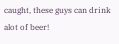caught, these guys can drink alot of beer!